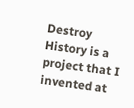Destroy History is a project that I invented at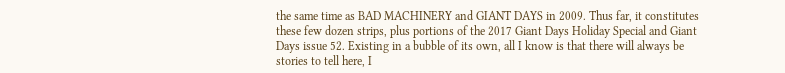the same time as BAD MACHINERY and GIANT DAYS in 2009. Thus far, it constitutes these few dozen strips, plus portions of the 2017 Giant Days Holiday Special and Giant Days issue 52. Existing in a bubble of its own, all I know is that there will always be stories to tell here, I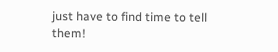just have to find time to tell them!